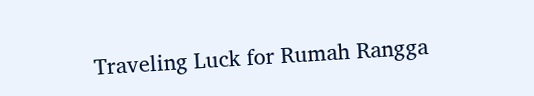Traveling Luck for Rumah Rangga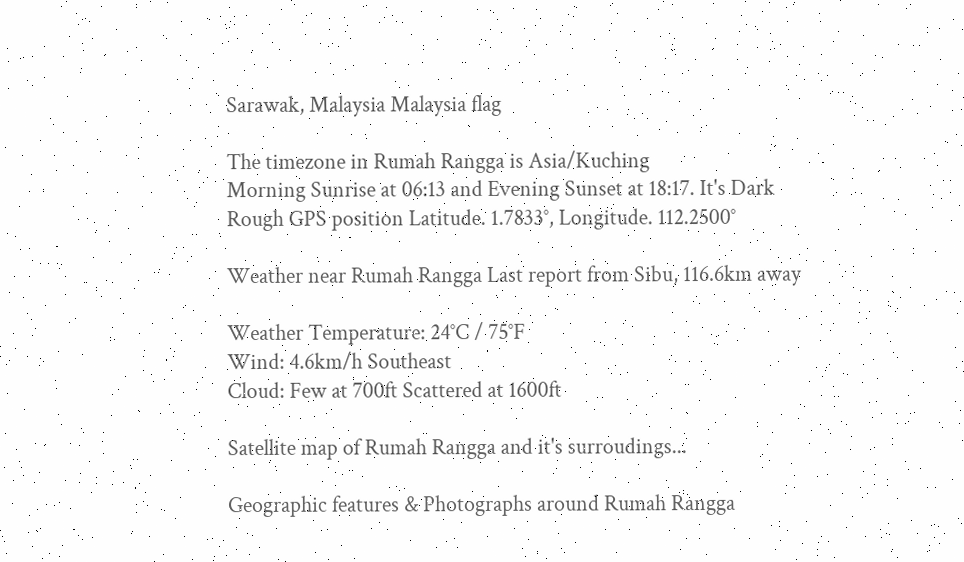Sarawak, Malaysia Malaysia flag

The timezone in Rumah Rangga is Asia/Kuching
Morning Sunrise at 06:13 and Evening Sunset at 18:17. It's Dark
Rough GPS position Latitude. 1.7833°, Longitude. 112.2500°

Weather near Rumah Rangga Last report from Sibu, 116.6km away

Weather Temperature: 24°C / 75°F
Wind: 4.6km/h Southeast
Cloud: Few at 700ft Scattered at 1600ft

Satellite map of Rumah Rangga and it's surroudings...

Geographic features & Photographs around Rumah Rangga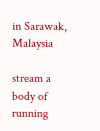in Sarawak, Malaysia

stream a body of running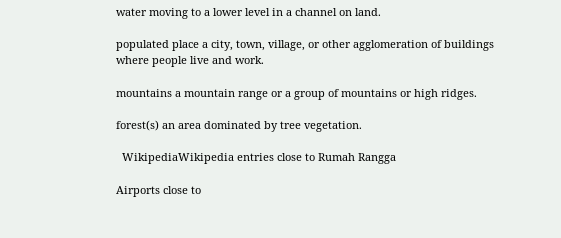water moving to a lower level in a channel on land.

populated place a city, town, village, or other agglomeration of buildings where people live and work.

mountains a mountain range or a group of mountains or high ridges.

forest(s) an area dominated by tree vegetation.

  WikipediaWikipedia entries close to Rumah Rangga

Airports close to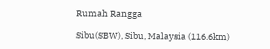Rumah Rangga

Sibu(SBW), Sibu, Malaysia (116.6km)